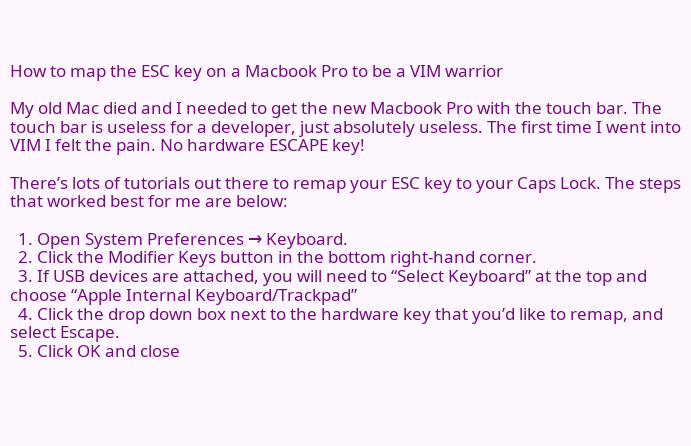How to map the ESC key on a Macbook Pro to be a VIM warrior

My old Mac died and I needed to get the new Macbook Pro with the touch bar. The touch bar is useless for a developer, just absolutely useless. The first time I went into VIM I felt the pain. No hardware ESCAPE key!

There’s lots of tutorials out there to remap your ESC key to your Caps Lock. The steps that worked best for me are below:

  1. Open System Preferences → Keyboard.
  2. Click the Modifier Keys button in the bottom right-hand corner.
  3. If USB devices are attached, you will need to “Select Keyboard” at the top and choose “Apple Internal Keyboard/Trackpad”
  4. Click the drop down box next to the hardware key that you’d like to remap, and select Escape.
  5. Click OK and close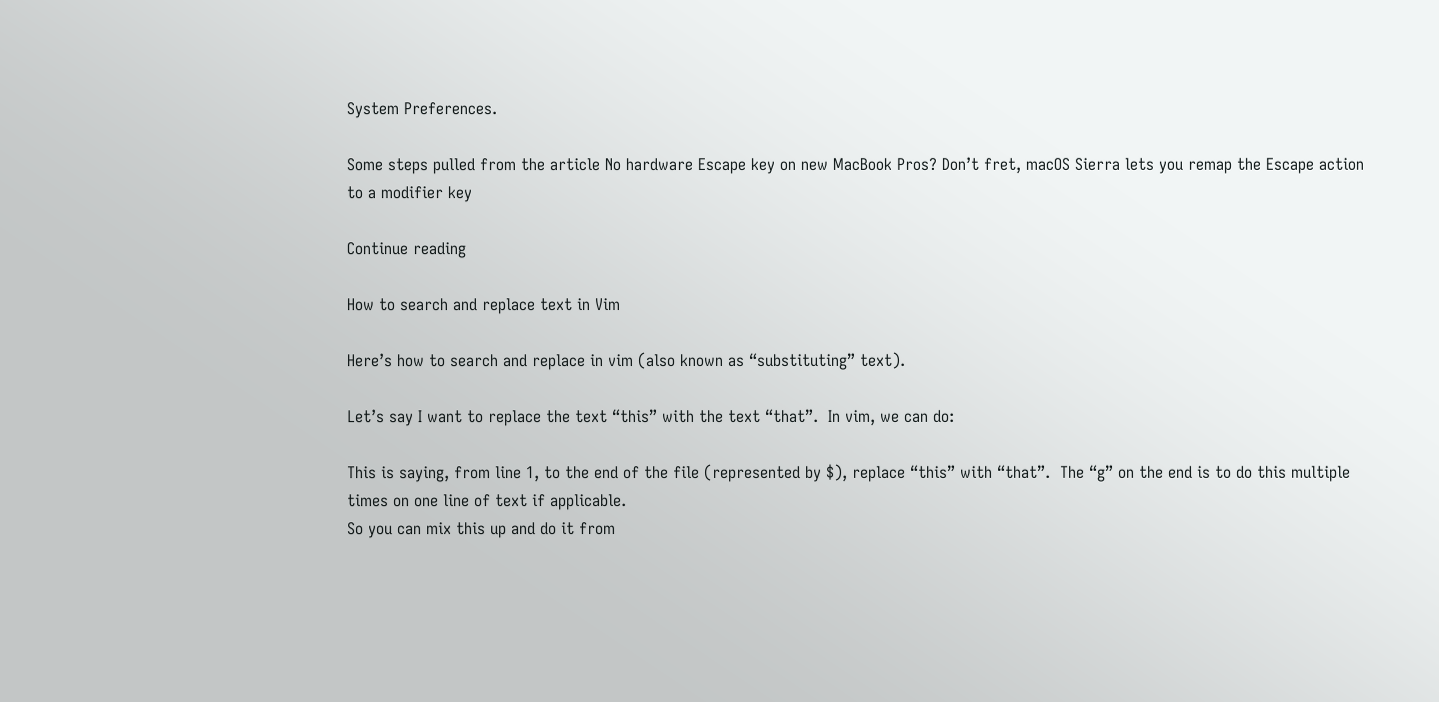System Preferences.

Some steps pulled from the article No hardware Escape key on new MacBook Pros? Don’t fret, macOS Sierra lets you remap the Escape action to a modifier key

Continue reading

How to search and replace text in Vim

Here’s how to search and replace in vim (also known as “substituting” text).

Let’s say I want to replace the text “this” with the text “that”.  In vim, we can do:

This is saying, from line 1, to the end of the file (represented by $), replace “this” with “that”.  The “g” on the end is to do this multiple times on one line of text if applicable.
So you can mix this up and do it from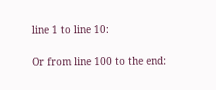line 1 to line 10:

Or from line 100 to the end: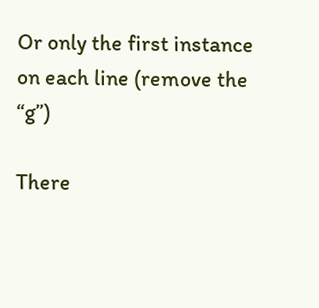Or only the first instance on each line (remove the “g”)

There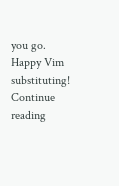you go.  Happy Vim substituting!
Continue reading